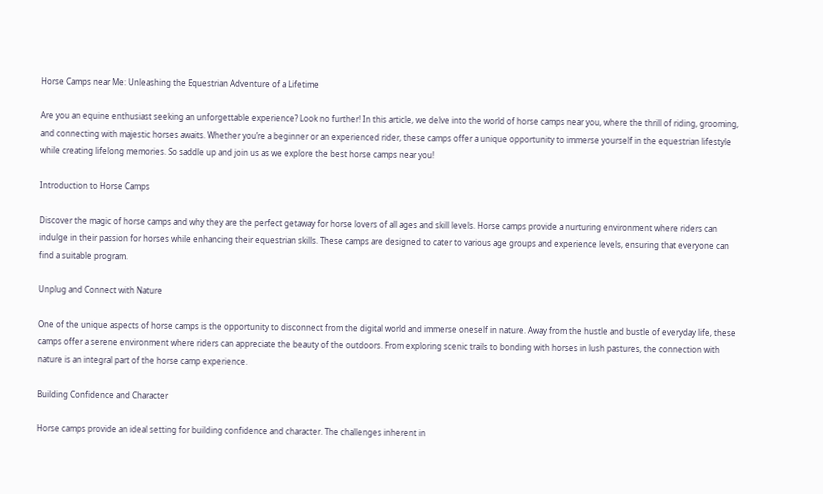Horse Camps near Me: Unleashing the Equestrian Adventure of a Lifetime

Are you an equine enthusiast seeking an unforgettable experience? Look no further! In this article, we delve into the world of horse camps near you, where the thrill of riding, grooming, and connecting with majestic horses awaits. Whether you’re a beginner or an experienced rider, these camps offer a unique opportunity to immerse yourself in the equestrian lifestyle while creating lifelong memories. So saddle up and join us as we explore the best horse camps near you!

Introduction to Horse Camps

Discover the magic of horse camps and why they are the perfect getaway for horse lovers of all ages and skill levels. Horse camps provide a nurturing environment where riders can indulge in their passion for horses while enhancing their equestrian skills. These camps are designed to cater to various age groups and experience levels, ensuring that everyone can find a suitable program.

Unplug and Connect with Nature

One of the unique aspects of horse camps is the opportunity to disconnect from the digital world and immerse oneself in nature. Away from the hustle and bustle of everyday life, these camps offer a serene environment where riders can appreciate the beauty of the outdoors. From exploring scenic trails to bonding with horses in lush pastures, the connection with nature is an integral part of the horse camp experience.

Building Confidence and Character

Horse camps provide an ideal setting for building confidence and character. The challenges inherent in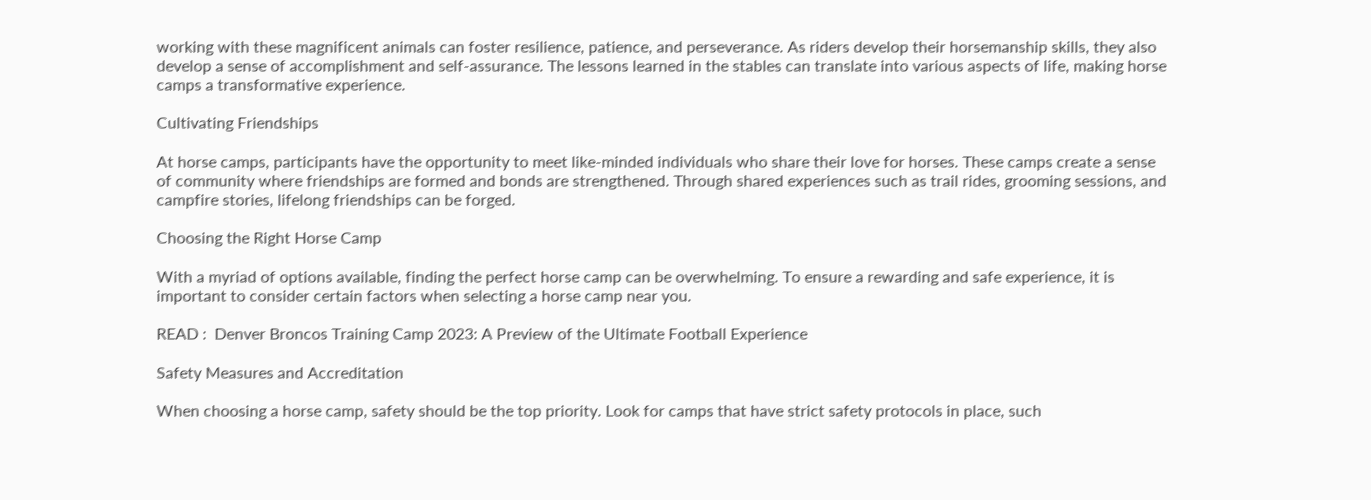working with these magnificent animals can foster resilience, patience, and perseverance. As riders develop their horsemanship skills, they also develop a sense of accomplishment and self-assurance. The lessons learned in the stables can translate into various aspects of life, making horse camps a transformative experience.

Cultivating Friendships

At horse camps, participants have the opportunity to meet like-minded individuals who share their love for horses. These camps create a sense of community where friendships are formed and bonds are strengthened. Through shared experiences such as trail rides, grooming sessions, and campfire stories, lifelong friendships can be forged.

Choosing the Right Horse Camp

With a myriad of options available, finding the perfect horse camp can be overwhelming. To ensure a rewarding and safe experience, it is important to consider certain factors when selecting a horse camp near you.

READ :  Denver Broncos Training Camp 2023: A Preview of the Ultimate Football Experience

Safety Measures and Accreditation

When choosing a horse camp, safety should be the top priority. Look for camps that have strict safety protocols in place, such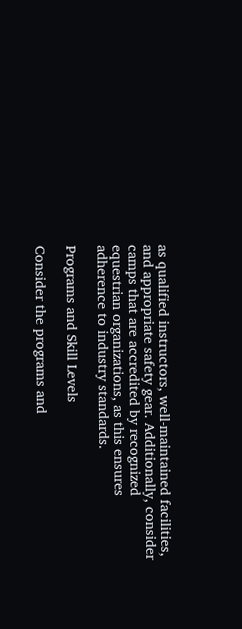as qualified instructors, well-maintained facilities, and appropriate safety gear. Additionally, consider camps that are accredited by recognized equestrian organizations, as this ensures adherence to industry standards.

Programs and Skill Levels

Consider the programs and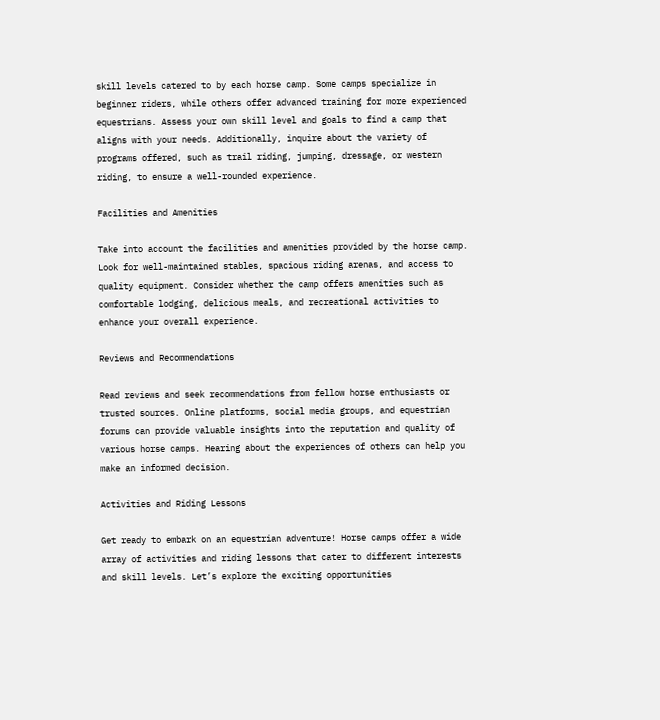skill levels catered to by each horse camp. Some camps specialize in beginner riders, while others offer advanced training for more experienced equestrians. Assess your own skill level and goals to find a camp that aligns with your needs. Additionally, inquire about the variety of programs offered, such as trail riding, jumping, dressage, or western riding, to ensure a well-rounded experience.

Facilities and Amenities

Take into account the facilities and amenities provided by the horse camp. Look for well-maintained stables, spacious riding arenas, and access to quality equipment. Consider whether the camp offers amenities such as comfortable lodging, delicious meals, and recreational activities to enhance your overall experience.

Reviews and Recommendations

Read reviews and seek recommendations from fellow horse enthusiasts or trusted sources. Online platforms, social media groups, and equestrian forums can provide valuable insights into the reputation and quality of various horse camps. Hearing about the experiences of others can help you make an informed decision.

Activities and Riding Lessons

Get ready to embark on an equestrian adventure! Horse camps offer a wide array of activities and riding lessons that cater to different interests and skill levels. Let’s explore the exciting opportunities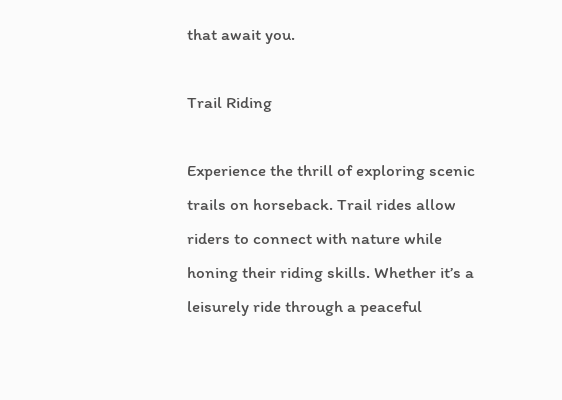that await you.

Trail Riding

Experience the thrill of exploring scenic trails on horseback. Trail rides allow riders to connect with nature while honing their riding skills. Whether it’s a leisurely ride through a peaceful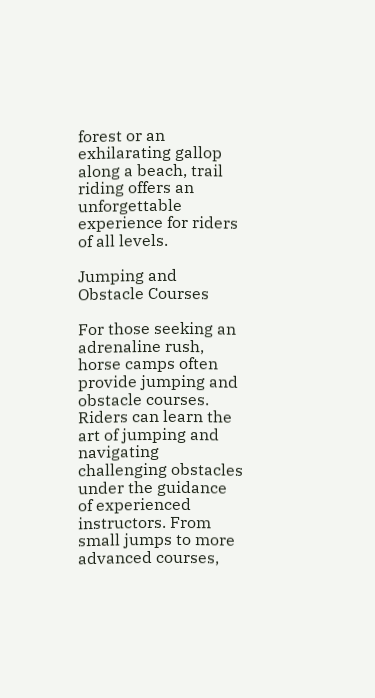forest or an exhilarating gallop along a beach, trail riding offers an unforgettable experience for riders of all levels.

Jumping and Obstacle Courses

For those seeking an adrenaline rush, horse camps often provide jumping and obstacle courses. Riders can learn the art of jumping and navigating challenging obstacles under the guidance of experienced instructors. From small jumps to more advanced courses,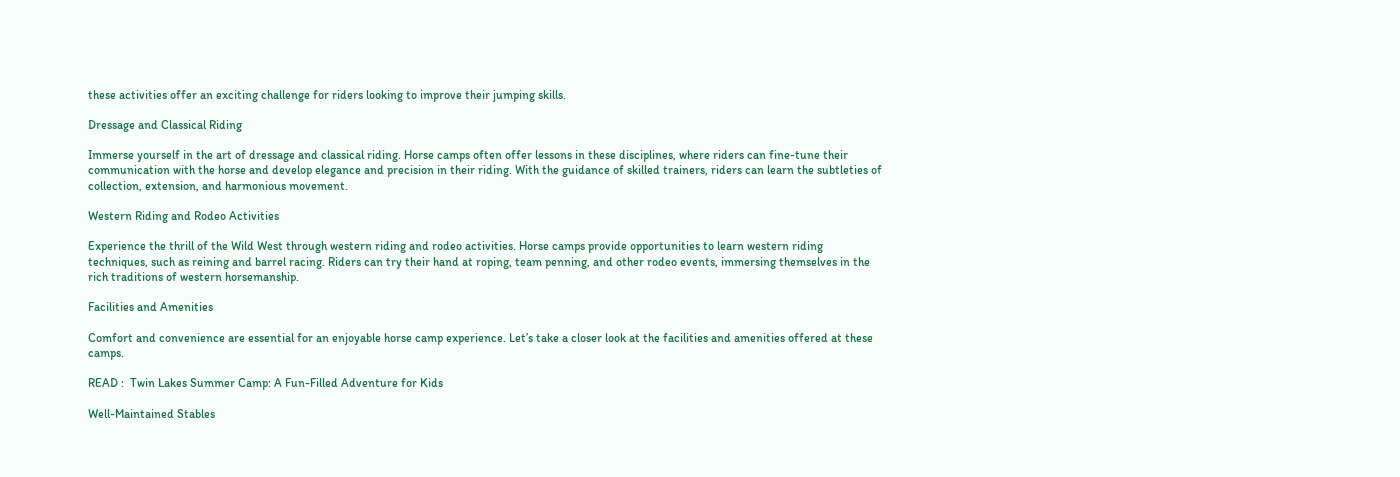these activities offer an exciting challenge for riders looking to improve their jumping skills.

Dressage and Classical Riding

Immerse yourself in the art of dressage and classical riding. Horse camps often offer lessons in these disciplines, where riders can fine-tune their communication with the horse and develop elegance and precision in their riding. With the guidance of skilled trainers, riders can learn the subtleties of collection, extension, and harmonious movement.

Western Riding and Rodeo Activities

Experience the thrill of the Wild West through western riding and rodeo activities. Horse camps provide opportunities to learn western riding techniques, such as reining and barrel racing. Riders can try their hand at roping, team penning, and other rodeo events, immersing themselves in the rich traditions of western horsemanship.

Facilities and Amenities

Comfort and convenience are essential for an enjoyable horse camp experience. Let’s take a closer look at the facilities and amenities offered at these camps.

READ :  Twin Lakes Summer Camp: A Fun-Filled Adventure for Kids

Well-Maintained Stables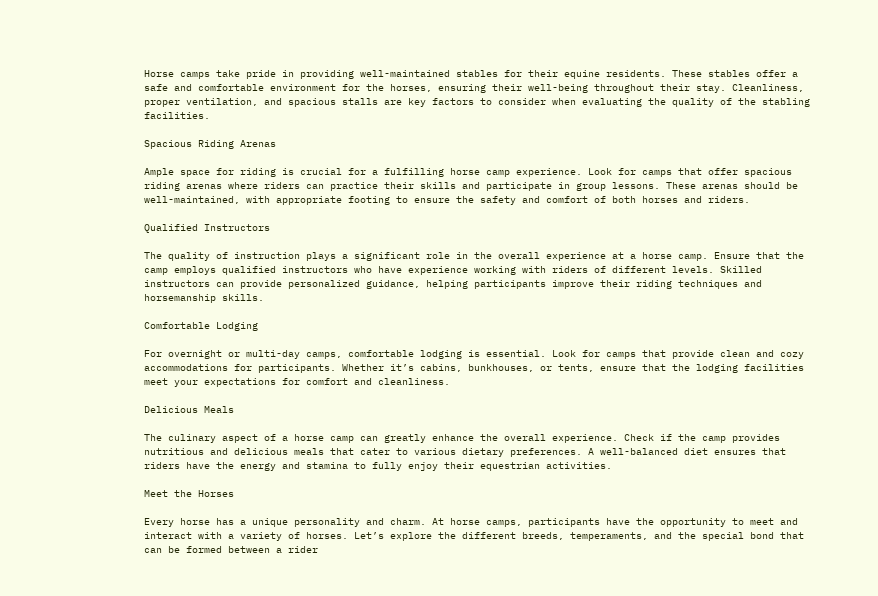Horse camps take pride in providing well-maintained stables for their equine residents. These stables offer a safe and comfortable environment for the horses, ensuring their well-being throughout their stay. Cleanliness, proper ventilation, and spacious stalls are key factors to consider when evaluating the quality of the stabling facilities.

Spacious Riding Arenas

Ample space for riding is crucial for a fulfilling horse camp experience. Look for camps that offer spacious riding arenas where riders can practice their skills and participate in group lessons. These arenas should be well-maintained, with appropriate footing to ensure the safety and comfort of both horses and riders.

Qualified Instructors

The quality of instruction plays a significant role in the overall experience at a horse camp. Ensure that the camp employs qualified instructors who have experience working with riders of different levels. Skilled instructors can provide personalized guidance, helping participants improve their riding techniques and horsemanship skills.

Comfortable Lodging

For overnight or multi-day camps, comfortable lodging is essential. Look for camps that provide clean and cozy accommodations for participants. Whether it’s cabins, bunkhouses, or tents, ensure that the lodging facilities meet your expectations for comfort and cleanliness.

Delicious Meals

The culinary aspect of a horse camp can greatly enhance the overall experience. Check if the camp provides nutritious and delicious meals that cater to various dietary preferences. A well-balanced diet ensures that riders have the energy and stamina to fully enjoy their equestrian activities.

Meet the Horses

Every horse has a unique personality and charm. At horse camps, participants have the opportunity to meet and interact with a variety of horses. Let’s explore the different breeds, temperaments, and the special bond that can be formed between a rider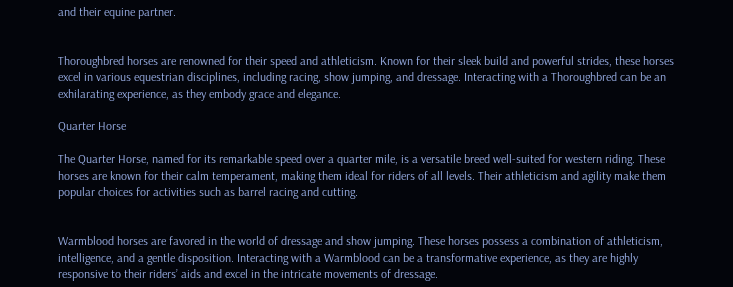and their equine partner.


Thoroughbred horses are renowned for their speed and athleticism. Known for their sleek build and powerful strides, these horses excel in various equestrian disciplines, including racing, show jumping, and dressage. Interacting with a Thoroughbred can be an exhilarating experience, as they embody grace and elegance.

Quarter Horse

The Quarter Horse, named for its remarkable speed over a quarter mile, is a versatile breed well-suited for western riding. These horses are known for their calm temperament, making them ideal for riders of all levels. Their athleticism and agility make them popular choices for activities such as barrel racing and cutting.


Warmblood horses are favored in the world of dressage and show jumping. These horses possess a combination of athleticism, intelligence, and a gentle disposition. Interacting with a Warmblood can be a transformative experience, as they are highly responsive to their riders’ aids and excel in the intricate movements of dressage.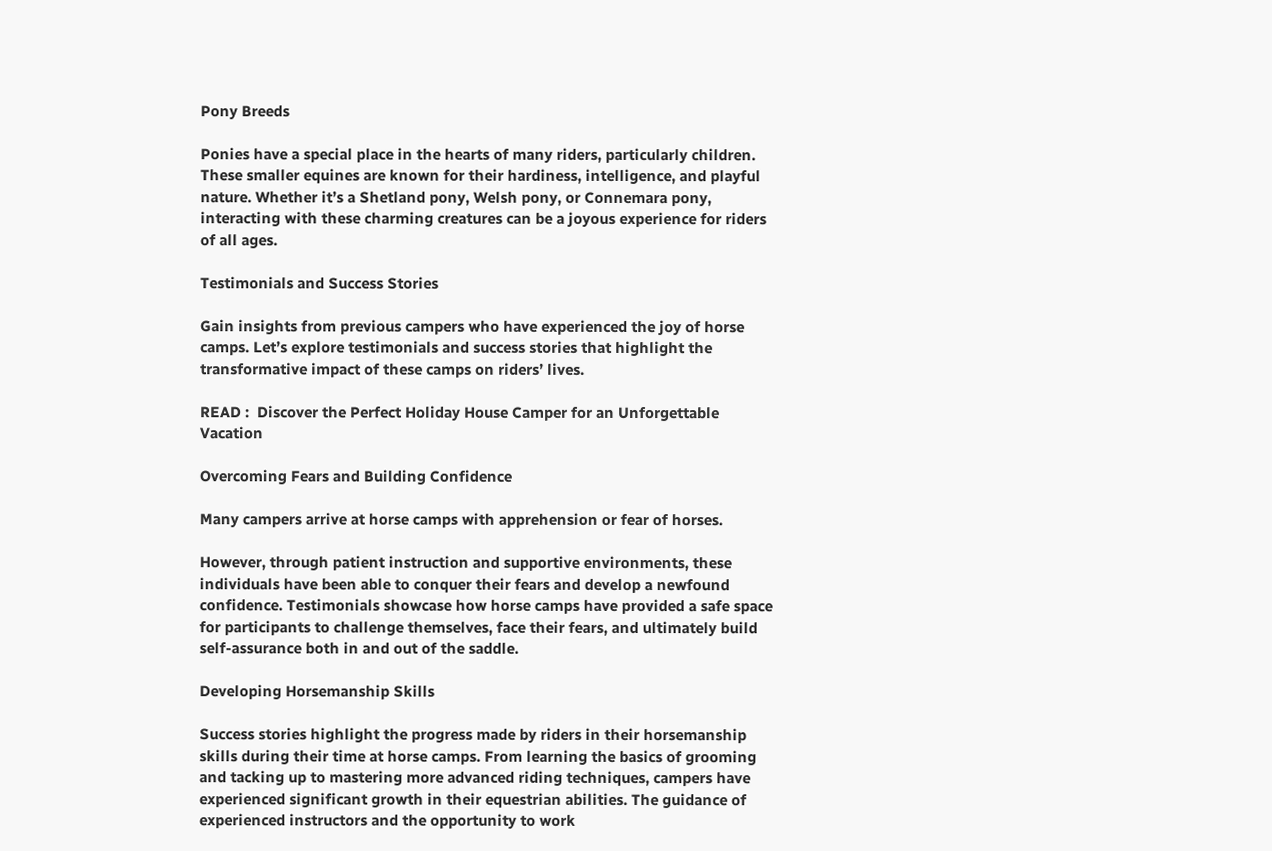Pony Breeds

Ponies have a special place in the hearts of many riders, particularly children. These smaller equines are known for their hardiness, intelligence, and playful nature. Whether it’s a Shetland pony, Welsh pony, or Connemara pony, interacting with these charming creatures can be a joyous experience for riders of all ages.

Testimonials and Success Stories

Gain insights from previous campers who have experienced the joy of horse camps. Let’s explore testimonials and success stories that highlight the transformative impact of these camps on riders’ lives.

READ :  Discover the Perfect Holiday House Camper for an Unforgettable Vacation

Overcoming Fears and Building Confidence

Many campers arrive at horse camps with apprehension or fear of horses.

However, through patient instruction and supportive environments, these individuals have been able to conquer their fears and develop a newfound confidence. Testimonials showcase how horse camps have provided a safe space for participants to challenge themselves, face their fears, and ultimately build self-assurance both in and out of the saddle.

Developing Horsemanship Skills

Success stories highlight the progress made by riders in their horsemanship skills during their time at horse camps. From learning the basics of grooming and tacking up to mastering more advanced riding techniques, campers have experienced significant growth in their equestrian abilities. The guidance of experienced instructors and the opportunity to work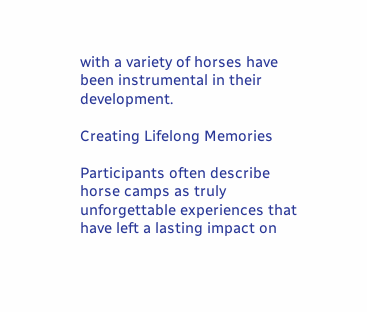with a variety of horses have been instrumental in their development.

Creating Lifelong Memories

Participants often describe horse camps as truly unforgettable experiences that have left a lasting impact on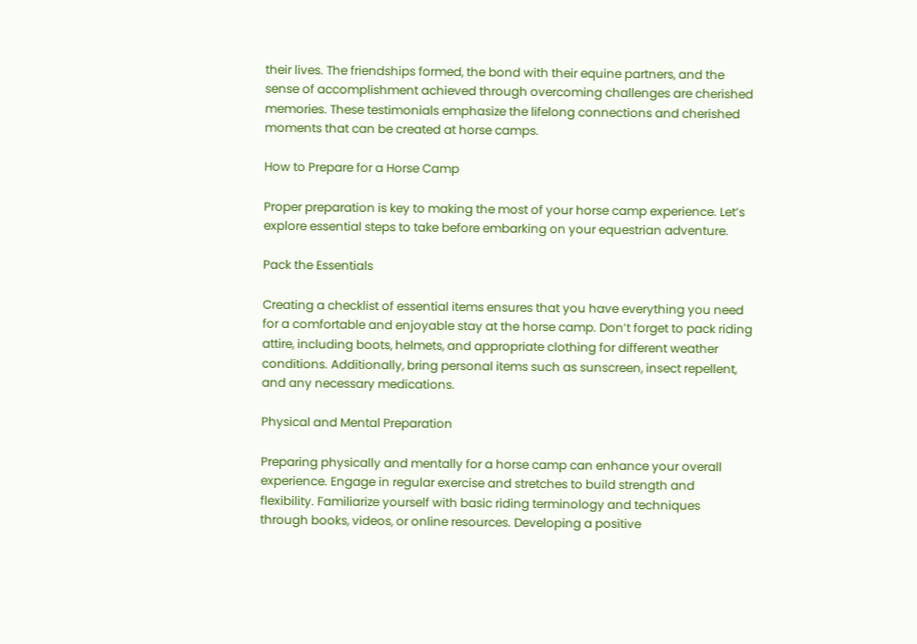their lives. The friendships formed, the bond with their equine partners, and the sense of accomplishment achieved through overcoming challenges are cherished memories. These testimonials emphasize the lifelong connections and cherished moments that can be created at horse camps.

How to Prepare for a Horse Camp

Proper preparation is key to making the most of your horse camp experience. Let’s explore essential steps to take before embarking on your equestrian adventure.

Pack the Essentials

Creating a checklist of essential items ensures that you have everything you need for a comfortable and enjoyable stay at the horse camp. Don’t forget to pack riding attire, including boots, helmets, and appropriate clothing for different weather conditions. Additionally, bring personal items such as sunscreen, insect repellent, and any necessary medications.

Physical and Mental Preparation

Preparing physically and mentally for a horse camp can enhance your overall experience. Engage in regular exercise and stretches to build strength and flexibility. Familiarize yourself with basic riding terminology and techniques through books, videos, or online resources. Developing a positive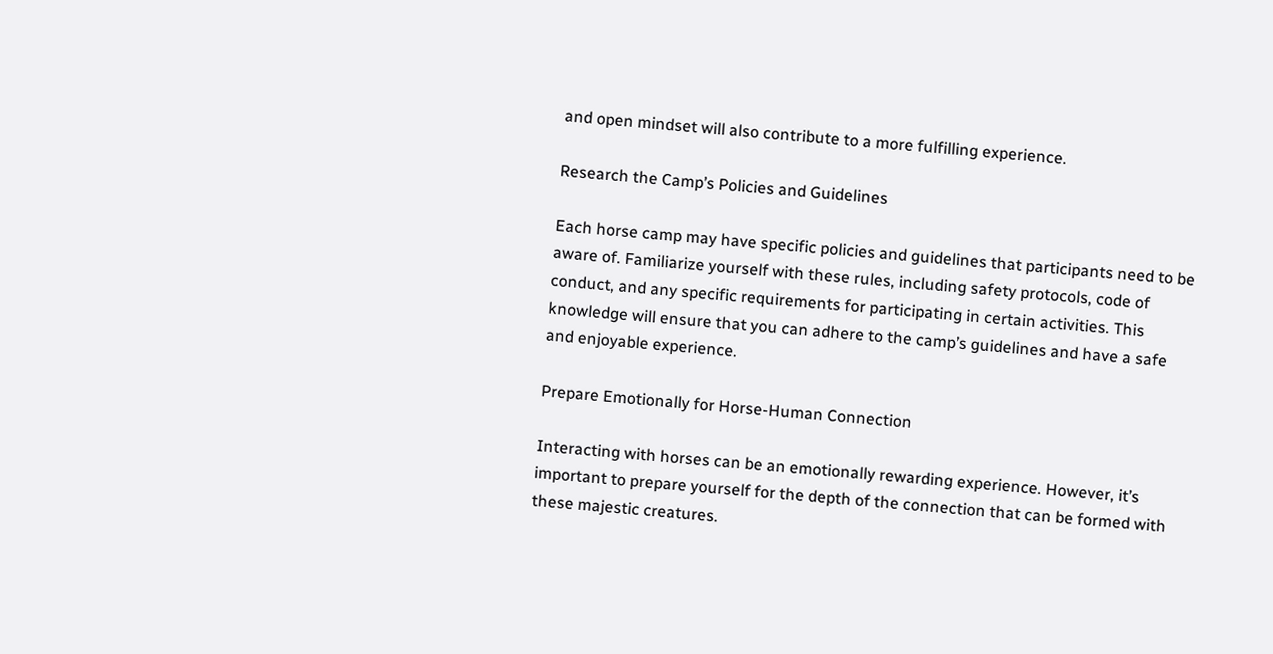and open mindset will also contribute to a more fulfilling experience.

Research the Camp’s Policies and Guidelines

Each horse camp may have specific policies and guidelines that participants need to be aware of. Familiarize yourself with these rules, including safety protocols, code of conduct, and any specific requirements for participating in certain activities. This knowledge will ensure that you can adhere to the camp’s guidelines and have a safe and enjoyable experience.

Prepare Emotionally for Horse-Human Connection

Interacting with horses can be an emotionally rewarding experience. However, it’s important to prepare yourself for the depth of the connection that can be formed with these majestic creatures.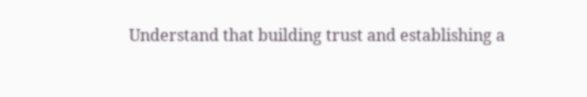Understand that building trust and establishing a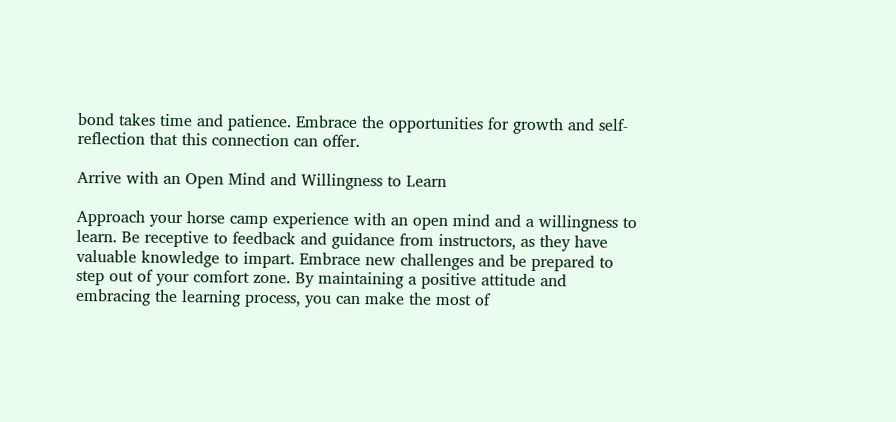bond takes time and patience. Embrace the opportunities for growth and self-reflection that this connection can offer.

Arrive with an Open Mind and Willingness to Learn

Approach your horse camp experience with an open mind and a willingness to learn. Be receptive to feedback and guidance from instructors, as they have valuable knowledge to impart. Embrace new challenges and be prepared to step out of your comfort zone. By maintaining a positive attitude and embracing the learning process, you can make the most of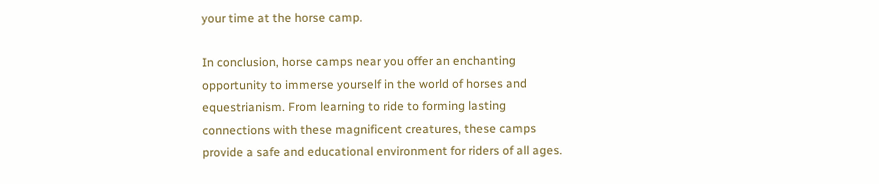your time at the horse camp.

In conclusion, horse camps near you offer an enchanting opportunity to immerse yourself in the world of horses and equestrianism. From learning to ride to forming lasting connections with these magnificent creatures, these camps provide a safe and educational environment for riders of all ages.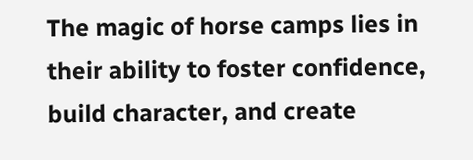The magic of horse camps lies in their ability to foster confidence, build character, and create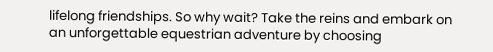lifelong friendships. So why wait? Take the reins and embark on an unforgettable equestrian adventure by choosing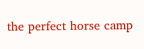the perfect horse camp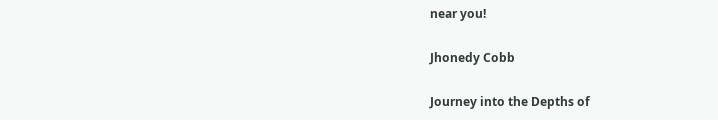near you!

Jhonedy Cobb

Journey into the Depths of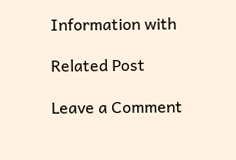Information with

Related Post

Leave a Comment